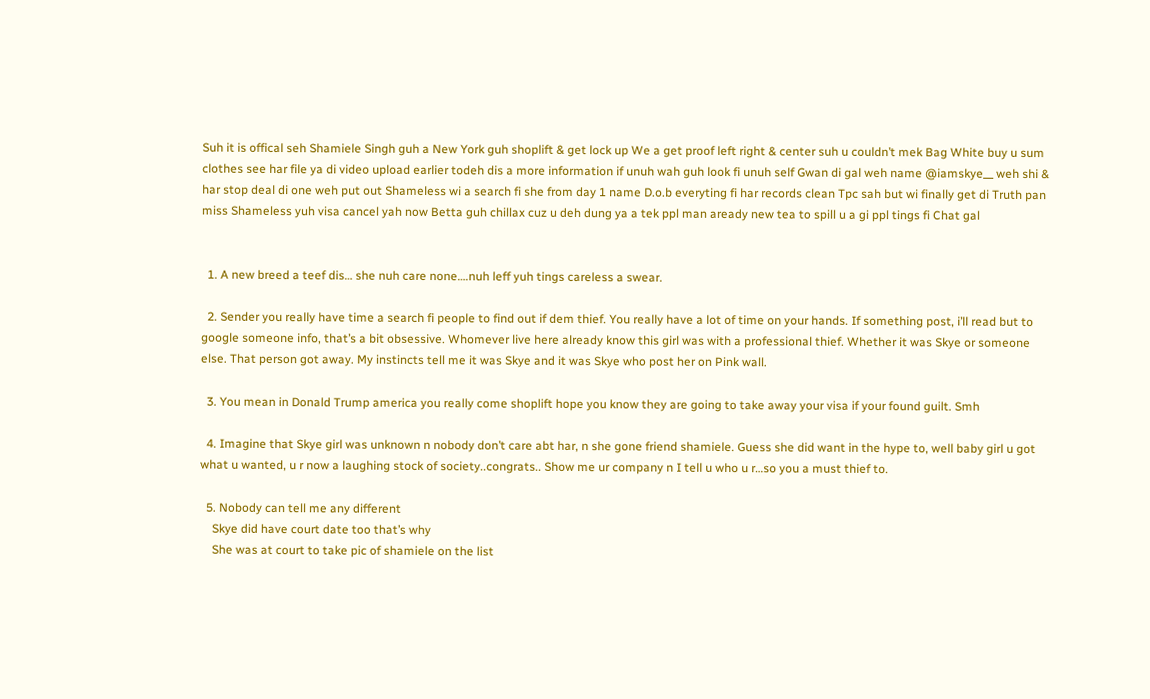Suh it is offical seh Shamiele Singh guh a New York guh shoplift & get lock up We a get proof left right & center suh u couldn’t mek Bag White buy u sum clothes see har file ya di video upload earlier todeh dis a more information if unuh wah guh look fi unuh self Gwan di gal weh name @iamskye__ weh shi & har stop deal di one weh put out Shameless wi a search fi she from day 1 name D.o.b everyting fi har records clean Tpc sah but wi finally get di Truth pan miss Shameless yuh visa cancel yah now Betta guh chillax cuz u deh dung ya a tek ppl man aready new tea to spill u a gi ppl tings fi Chat gal


  1. A new breed a teef dis… she nuh care none….nuh leff yuh tings careless a swear.

  2. Sender you really have time a search fi people to find out if dem thief. You really have a lot of time on your hands. If something post, i’ll read but to google someone info, that’s a bit obsessive. Whomever live here already know this girl was with a professional thief. Whether it was Skye or someone else. That person got away. My instincts tell me it was Skye and it was Skye who post her on Pink wall.

  3. You mean in Donald Trump america you really come shoplift hope you know they are going to take away your visa if your found guilt. Smh

  4. Imagine that Skye girl was unknown n nobody don’t care abt har, n she gone friend shamiele. Guess she did want in the hype to, well baby girl u got what u wanted, u r now a laughing stock of society..congrats.. Show me ur company n I tell u who u r…so you a must thief to.

  5. Nobody can tell me any different
    Skye did have court date too that’s why
    She was at court to take pic of shamiele on the list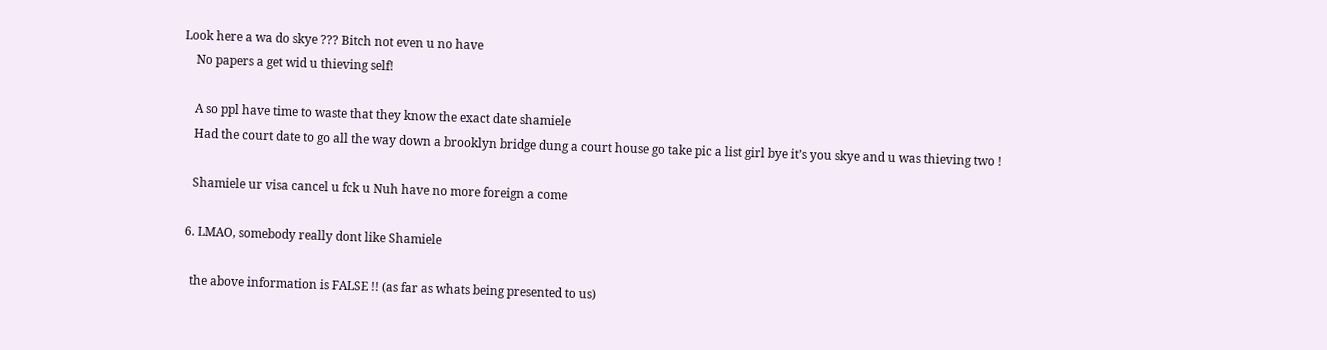Look here a wa do skye ??? Bitch not even u no have
    No papers a get wid u thieving self!

    A so ppl have time to waste that they know the exact date shamiele
    Had the court date to go all the way down a brooklyn bridge dung a court house go take pic a list girl bye it’s you skye and u was thieving two !

    Shamiele ur visa cancel u fck u Nuh have no more foreign a come

  6. LMAO, somebody really dont like Shamiele

    the above information is FALSE !! (as far as whats being presented to us)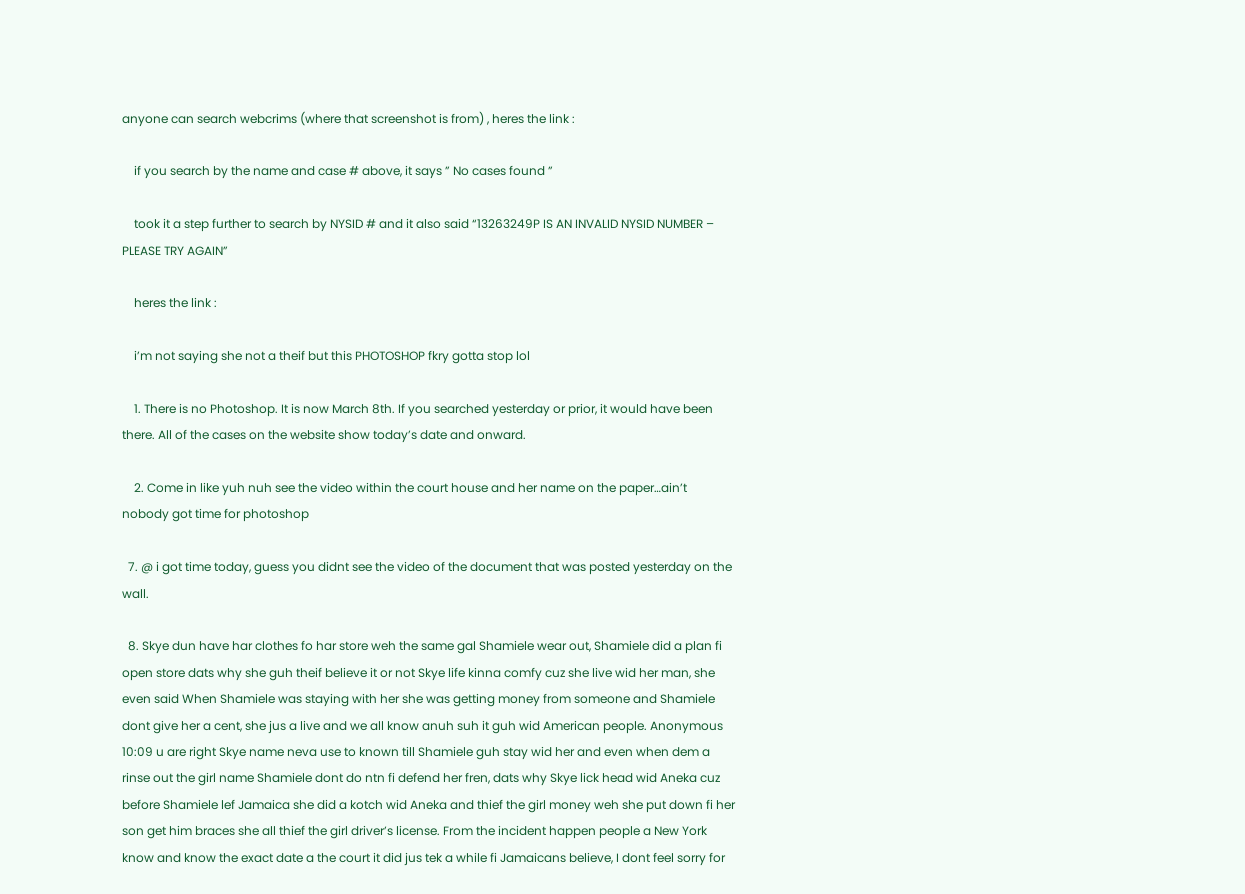anyone can search webcrims (where that screenshot is from) , heres the link :

    if you search by the name and case # above, it says ” No cases found ”

    took it a step further to search by NYSID # and it also said “13263249P IS AN INVALID NYSID NUMBER – PLEASE TRY AGAIN”

    heres the link :

    i’m not saying she not a theif but this PHOTOSHOP fkry gotta stop lol

    1. There is no Photoshop. It is now March 8th. If you searched yesterday or prior, it would have been there. All of the cases on the website show today’s date and onward.

    2. Come in like yuh nuh see the video within the court house and her name on the paper…ain’t nobody got time for photoshop

  7. @ i got time today, guess you didnt see the video of the document that was posted yesterday on the wall.

  8. Skye dun have har clothes fo har store weh the same gal Shamiele wear out, Shamiele did a plan fi open store dats why she guh theif believe it or not Skye life kinna comfy cuz she live wid her man, she even said When Shamiele was staying with her she was getting money from someone and Shamiele dont give her a cent, she jus a live and we all know anuh suh it guh wid American people. Anonymous 10:09 u are right Skye name neva use to known till Shamiele guh stay wid her and even when dem a rinse out the girl name Shamiele dont do ntn fi defend her fren, dats why Skye lick head wid Aneka cuz before Shamiele lef Jamaica she did a kotch wid Aneka and thief the girl money weh she put down fi her son get him braces she all thief the girl driver’s license. From the incident happen people a New York know and know the exact date a the court it did jus tek a while fi Jamaicans believe, I dont feel sorry for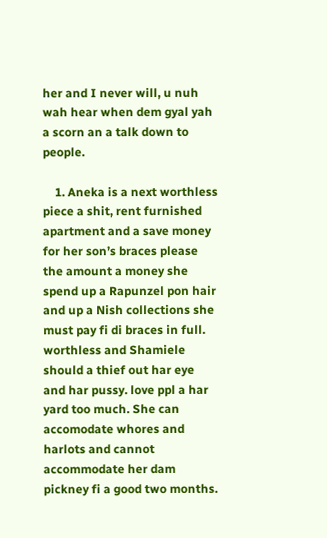her and I never will, u nuh wah hear when dem gyal yah a scorn an a talk down to people.

    1. Aneka is a next worthless piece a shit, rent furnished apartment and a save money for her son’s braces please the amount a money she spend up a Rapunzel pon hair and up a Nish collections she must pay fi di braces in full. worthless and Shamiele should a thief out har eye and har pussy. love ppl a har yard too much. She can accomodate whores and harlots and cannot accommodate her dam pickney fi a good two months.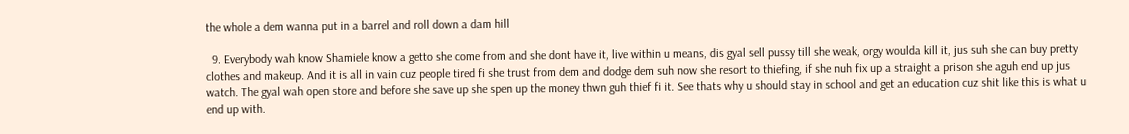the whole a dem wanna put in a barrel and roll down a dam hill

  9. Everybody wah know Shamiele know a getto she come from and she dont have it, live within u means, dis gyal sell pussy till she weak, orgy woulda kill it, jus suh she can buy pretty clothes and makeup. And it is all in vain cuz people tired fi she trust from dem and dodge dem suh now she resort to thiefing, if she nuh fix up a straight a prison she aguh end up jus watch. The gyal wah open store and before she save up she spen up the money thwn guh thief fi it. See thats why u should stay in school and get an education cuz shit like this is what u end up with.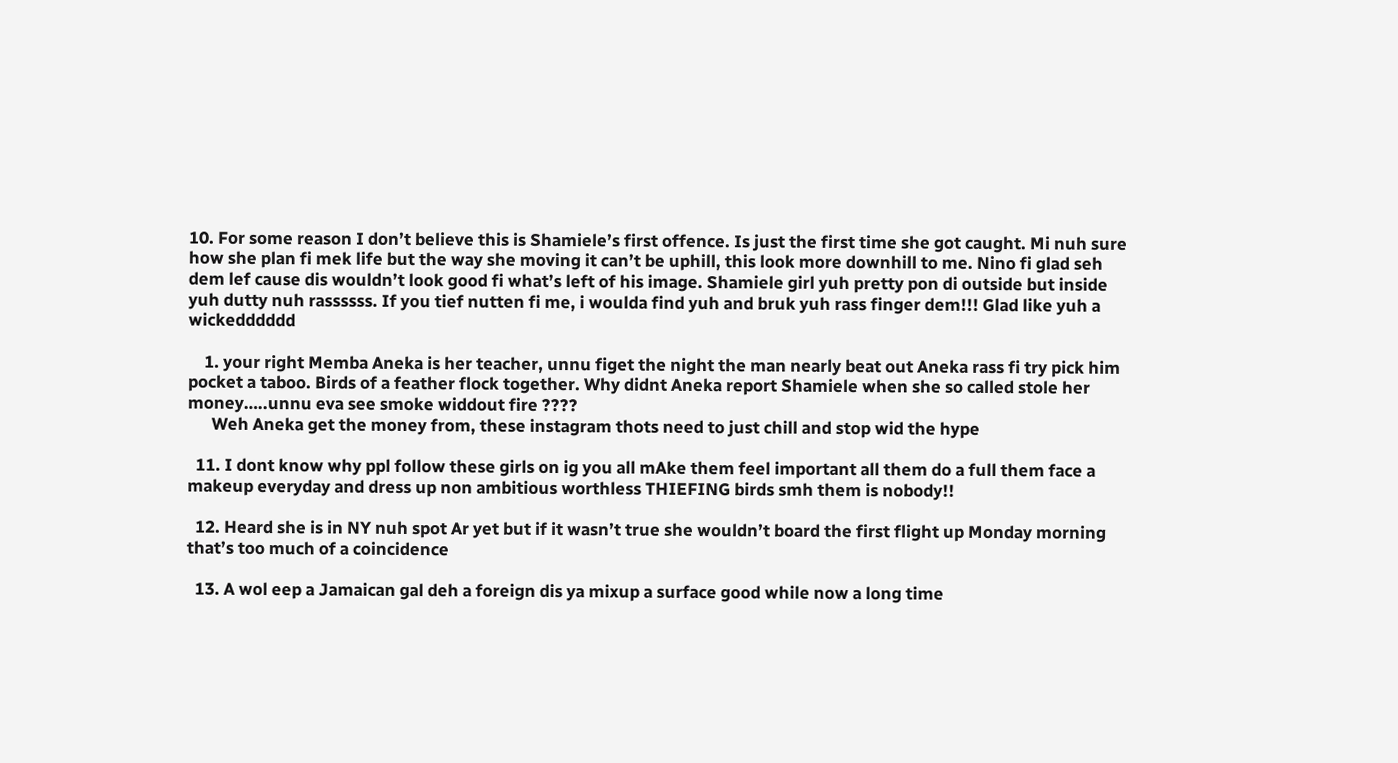10. For some reason I don’t believe this is Shamiele’s first offence. Is just the first time she got caught. Mi nuh sure how she plan fi mek life but the way she moving it can’t be uphill, this look more downhill to me. Nino fi glad seh dem lef cause dis wouldn’t look good fi what’s left of his image. Shamiele girl yuh pretty pon di outside but inside yuh dutty nuh rassssss. If you tief nutten fi me, i woulda find yuh and bruk yuh rass finger dem!!! Glad like yuh a wickedddddd

    1. your right Memba Aneka is her teacher, unnu figet the night the man nearly beat out Aneka rass fi try pick him pocket a taboo. Birds of a feather flock together. Why didnt Aneka report Shamiele when she so called stole her money…..unnu eva see smoke widdout fire ????
      Weh Aneka get the money from, these instagram thots need to just chill and stop wid the hype

  11. I dont know why ppl follow these girls on ig you all mAke them feel important all them do a full them face a makeup everyday and dress up non ambitious worthless THIEFING birds smh them is nobody!!

  12. Heard she is in NY nuh spot Ar yet but if it wasn’t true she wouldn’t board the first flight up Monday morning that’s too much of a coincidence

  13. A wol eep a Jamaican gal deh a foreign dis ya mixup a surface good while now a long time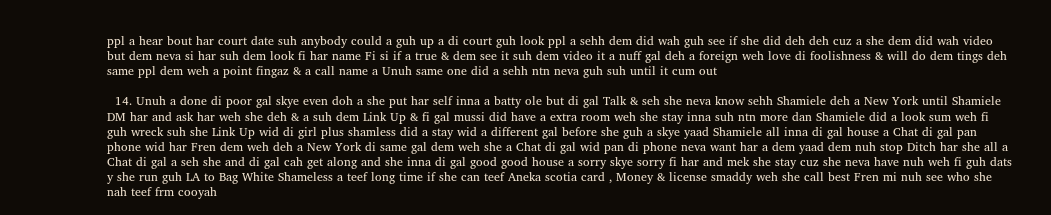ppl a hear bout har court date suh anybody could a guh up a di court guh look ppl a sehh dem did wah guh see if she did deh deh cuz a she dem did wah video but dem neva si har suh dem look fi har name Fi si if a true & dem see it suh dem video it a nuff gal deh a foreign weh love di foolishness & will do dem tings deh same ppl dem weh a point fingaz & a call name a Unuh same one did a sehh ntn neva guh suh until it cum out

  14. Unuh a done di poor gal skye even doh a she put har self inna a batty ole but di gal Talk & seh she neva know sehh Shamiele deh a New York until Shamiele DM har and ask har weh she deh & a suh dem Link Up & fi gal mussi did have a extra room weh she stay inna suh ntn more dan Shamiele did a look sum weh fi guh wreck suh she Link Up wid di girl plus shamless did a stay wid a different gal before she guh a skye yaad Shamiele all inna di gal house a Chat di gal pan phone wid har Fren dem weh deh a New York di same gal dem weh she a Chat di gal wid pan di phone neva want har a dem yaad dem nuh stop Ditch har she all a Chat di gal a seh she and di gal cah get along and she inna di gal good good house a sorry skye sorry fi har and mek she stay cuz she neva have nuh weh fi guh dats y she run guh LA to Bag White Shameless a teef long time if she can teef Aneka scotia card , Money & license smaddy weh she call best Fren mi nuh see who she nah teef frm cooyah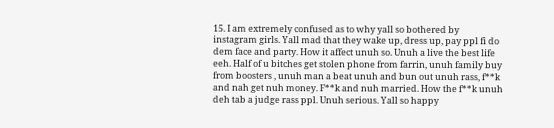15. I am extremely confused as to why yall so bothered by instagram girls. Yall mad that they wake up, dress up, pay ppl fi do dem face and party. How it affect unuh so. Unuh a live the best life eeh. Half of u bitches get stolen phone from farrin, unuh family buy from boosters , unuh man a beat unuh and bun out unuh rass, f**k and nah get nuh money. F**k and nuh married. How the f**k unuh deh tab a judge rass ppl. Unuh serious. Yall so happy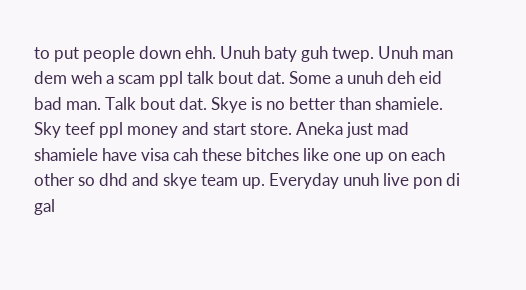to put people down ehh. Unuh baty guh twep. Unuh man dem weh a scam ppl talk bout dat. Some a unuh deh eid bad man. Talk bout dat. Skye is no better than shamiele. Sky teef ppl money and start store. Aneka just mad shamiele have visa cah these bitches like one up on each other so dhd and skye team up. Everyday unuh live pon di gal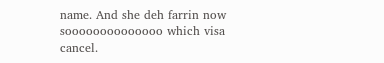name. And she deh farrin now soooooooooooooo which visa cancel.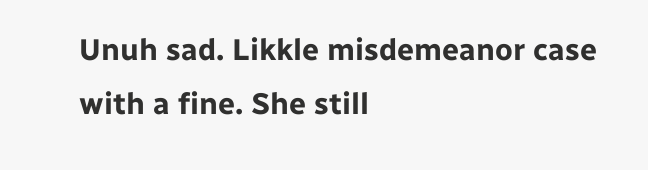Unuh sad. Likkle misdemeanor case with a fine. She still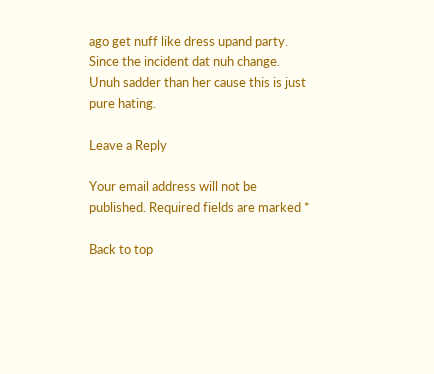ago get nuff like dress upand party. Since the incident dat nuh change. Unuh sadder than her cause this is just pure hating.

Leave a Reply

Your email address will not be published. Required fields are marked *

Back to top